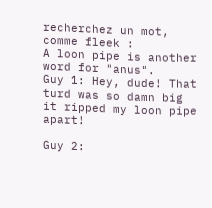recherchez un mot, comme fleek :
A loon pipe is another word for "anus".
Guy 1: Hey, dude! That turd was so damn big it ripped my loon pipe apart!

Guy 2: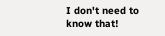I don't need to know that!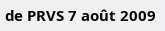de PRVS 7 août 2009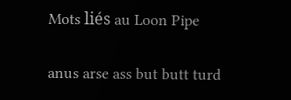Mots liés au Loon Pipe

anus arse ass but butt turd